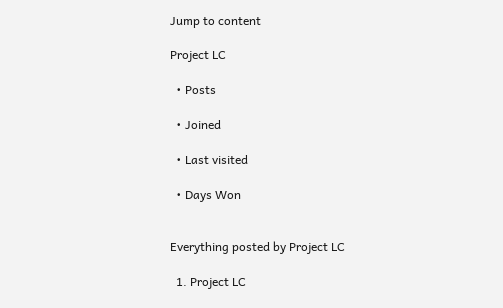Jump to content

Project LC

  • Posts

  • Joined

  • Last visited

  • Days Won


Everything posted by Project LC

  1. Project LC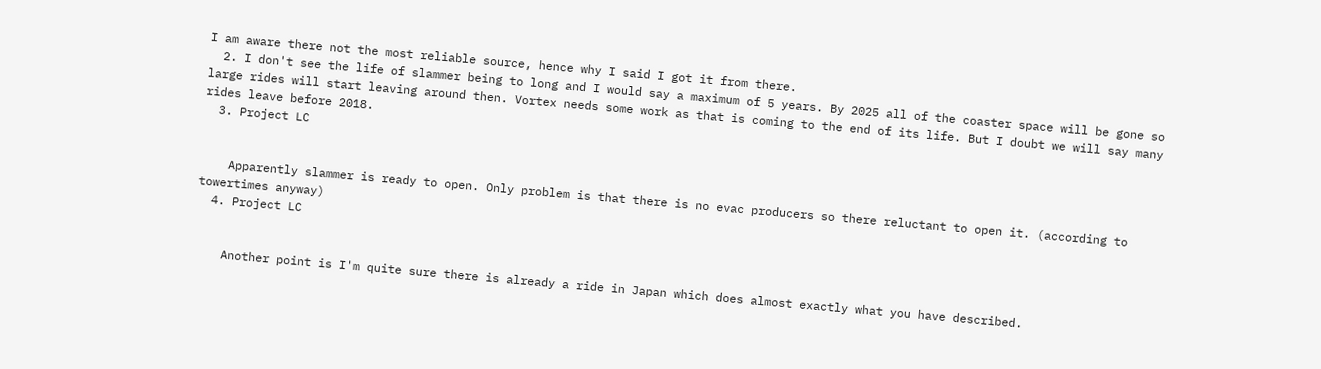I am aware there not the most reliable source, hence why I said I got it from there.
  2. I don't see the life of slammer being to long and I would say a maximum of 5 years. By 2025 all of the coaster space will be gone so large rides will start leaving around then. Vortex needs some work as that is coming to the end of its life. But I doubt we will say many rides leave before 2018.
  3. Project LC


    Apparently slammer is ready to open. Only problem is that there is no evac producers so there reluctant to open it. (according to towertimes anyway)
  4. Project LC


    Another point is I'm quite sure there is already a ride in Japan which does almost exactly what you have described.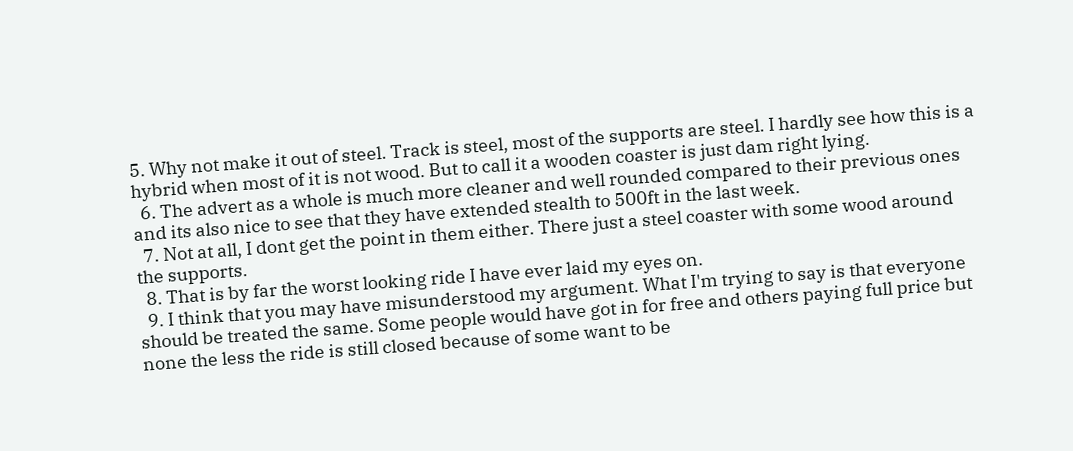5. Why not make it out of steel. Track is steel, most of the supports are steel. I hardly see how this is a hybrid when most of it is not wood. But to call it a wooden coaster is just dam right lying.
  6. The advert as a whole is much more cleaner and well rounded compared to their previous ones and its also nice to see that they have extended stealth to 500ft in the last week.
  7. Not at all, I dont get the point in them either. There just a steel coaster with some wood around the supports.
  8. That is by far the worst looking ride I have ever laid my eyes on.
  9. I think that you may have misunderstood my argument. What I'm trying to say is that everyone should be treated the same. Some people would have got in for free and others paying full price but none the less the ride is still closed because of some want to be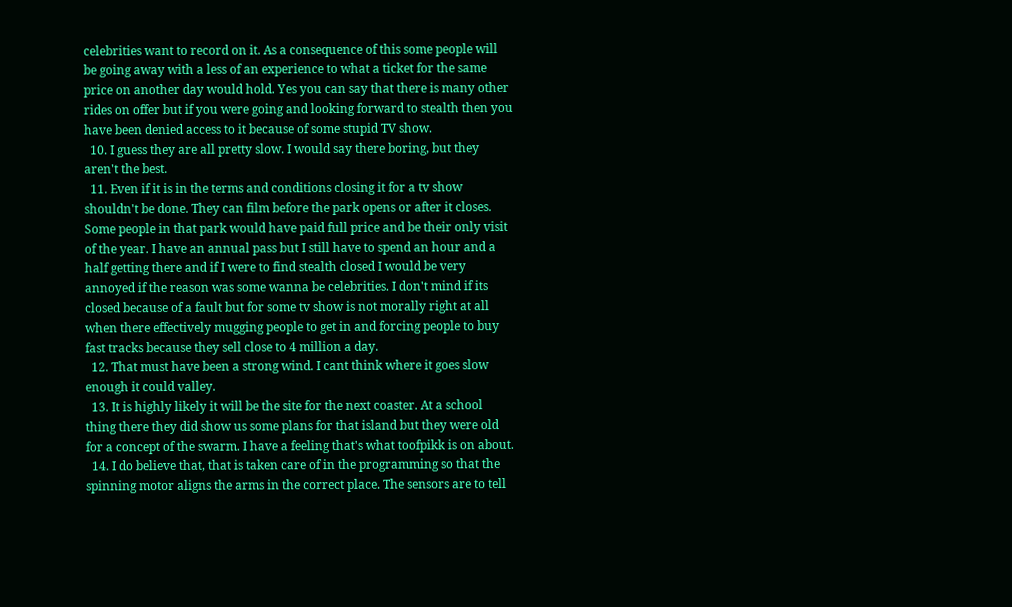celebrities want to record on it. As a consequence of this some people will be going away with a less of an experience to what a ticket for the same price on another day would hold. Yes you can say that there is many other rides on offer but if you were going and looking forward to stealth then you have been denied access to it because of some stupid TV show.
  10. I guess they are all pretty slow. I would say there boring, but they aren't the best.
  11. Even if it is in the terms and conditions closing it for a tv show shouldn't be done. They can film before the park opens or after it closes. Some people in that park would have paid full price and be their only visit of the year. I have an annual pass but I still have to spend an hour and a half getting there and if I were to find stealth closed I would be very annoyed if the reason was some wanna be celebrities. I don't mind if its closed because of a fault but for some tv show is not morally right at all when there effectively mugging people to get in and forcing people to buy fast tracks because they sell close to 4 million a day.
  12. That must have been a strong wind. I cant think where it goes slow enough it could valley.
  13. It is highly likely it will be the site for the next coaster. At a school thing there they did show us some plans for that island but they were old for a concept of the swarm. I have a feeling that's what toofpikk is on about.
  14. I do believe that, that is taken care of in the programming so that the spinning motor aligns the arms in the correct place. The sensors are to tell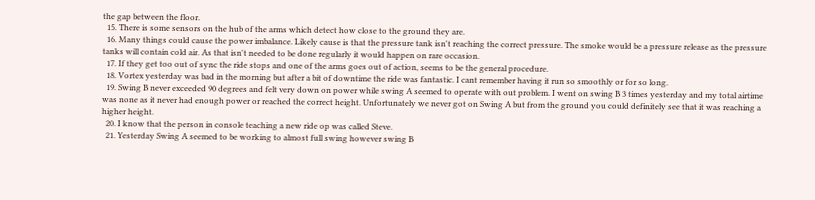the gap between the floor.
  15. There is some sensors on the hub of the arms which detect how close to the ground they are.
  16. Many things could cause the power imbalance. Likely cause is that the pressure tank isn't reaching the correct pressure. The smoke would be a pressure release as the pressure tanks will contain cold air. As that isn't needed to be done regularly it would happen on rare occasion.
  17. If they get too out of sync the ride stops and one of the arms goes out of action, seems to be the general procedure.
  18. Vortex yesterday was bad in the morning but after a bit of downtime the ride was fantastic. I cant remember having it run so smoothly or for so long.
  19. Swing B never exceeded 90 degrees and felt very down on power while swing A seemed to operate with out problem. I went on swing B 3 times yesterday and my total airtime was none as it never had enough power or reached the correct height. Unfortunately we never got on Swing A but from the ground you could definitely see that it was reaching a higher height.
  20. I know that the person in console teaching a new ride op was called Steve.
  21. Yesterday Swing A seemed to be working to almost full swing however swing B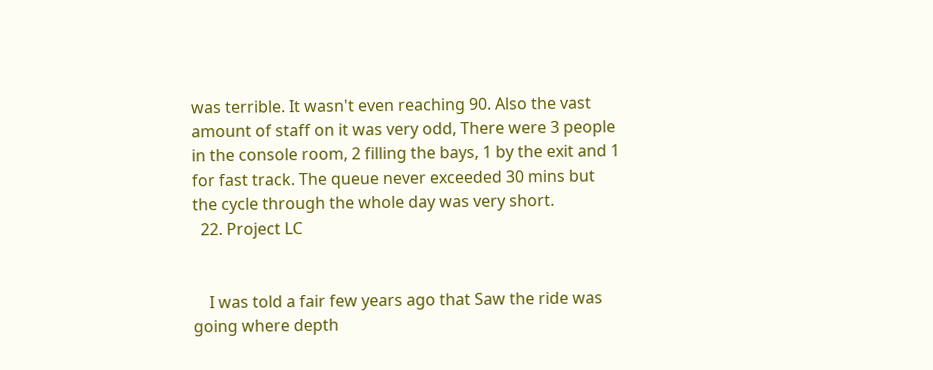was terrible. It wasn't even reaching 90. Also the vast amount of staff on it was very odd, There were 3 people in the console room, 2 filling the bays, 1 by the exit and 1 for fast track. The queue never exceeded 30 mins but the cycle through the whole day was very short.
  22. Project LC


    I was told a fair few years ago that Saw the ride was going where depth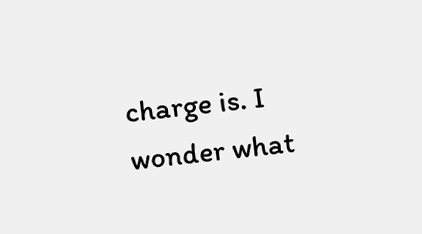charge is. I wonder what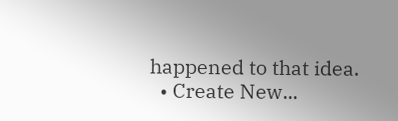happened to that idea.
  • Create New...